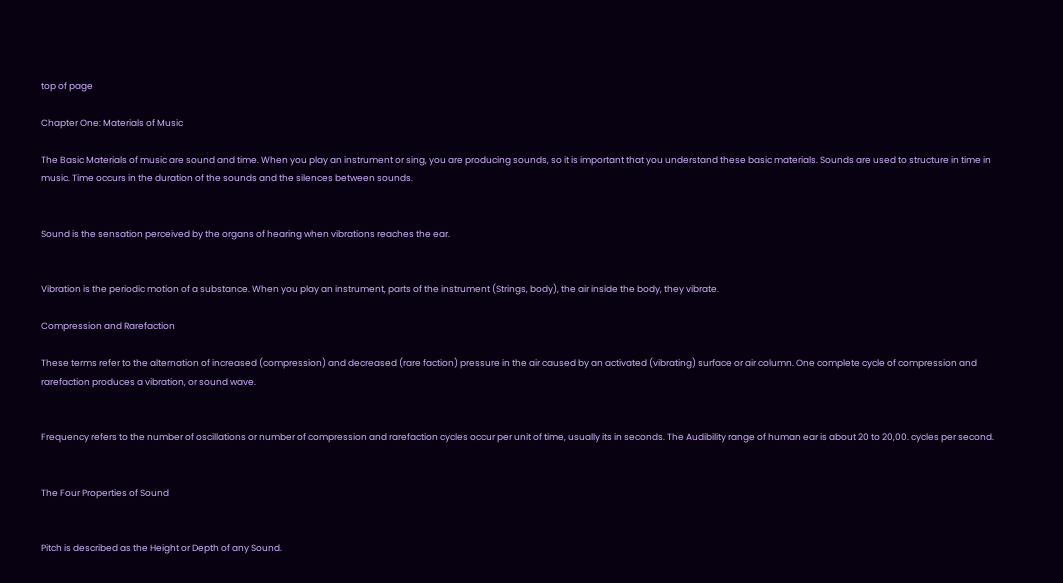top of page

Chapter One: Materials of Music

The Basic Materials of music are sound and time. When you play an instrument or sing, you are producing sounds, so it is important that you understand these basic materials. Sounds are used to structure in time in music. Time occurs in the duration of the sounds and the silences between sounds.


Sound is the sensation perceived by the organs of hearing when vibrations reaches the ear.


Vibration is the periodic motion of a substance. When you play an instrument, parts of the instrument (Strings, body), the air inside the body, they vibrate.

Compression and Rarefaction

These terms refer to the alternation of increased (compression) and decreased (rare faction) pressure in the air caused by an activated (vibrating) surface or air column. One complete cycle of compression and rarefaction produces a vibration, or sound wave.


Frequency refers to the number of oscillations or number of compression and rarefaction cycles occur per unit of time, usually its in seconds. The Audibility range of human ear is about 20 to 20,00. cycles per second.


The Four Properties of Sound


Pitch is described as the Height or Depth of any Sound.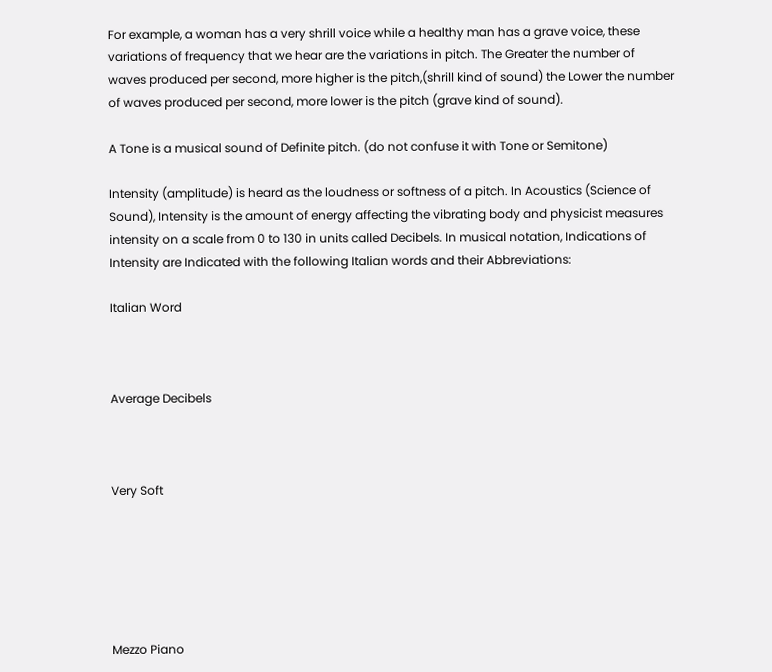For example, a woman has a very shrill voice while a healthy man has a grave voice, these variations of frequency that we hear are the variations in pitch. The Greater the number of waves produced per second, more higher is the pitch,(shrill kind of sound) the Lower the number of waves produced per second, more lower is the pitch (grave kind of sound).

A Tone is a musical sound of Definite pitch. (do not confuse it with Tone or Semitone)

Intensity (amplitude) is heard as the loudness or softness of a pitch. In Acoustics (Science of Sound), Intensity is the amount of energy affecting the vibrating body and physicist measures intensity on a scale from 0 to 130 in units called Decibels. In musical notation, Indications of Intensity are Indicated with the following Italian words and their Abbreviations:

Italian Word



Average Decibels



Very Soft






Mezzo Piano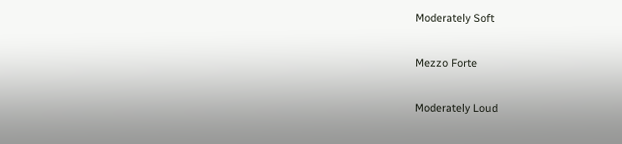Moderately Soft


Mezzo Forte


Moderately Loud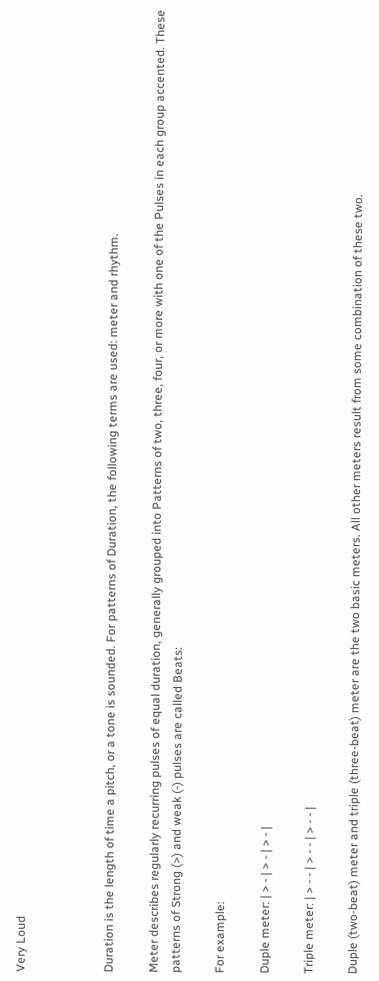Very Loud



Duration is the length of time a pitch, or a tone is sounded. For patterns of Duration, the following terms are used: meter and rhythm.

Meter describes regularly recurring pulses of equal duration, generally grouped into Patterns of two, three, four, or more with one of the Pulses in each group accented. These patterns of Strong (>) and weak (-) pulses are called Beats:

For example:

Duple meter: | > - | > - | > - |

Triple meter: | > - - | > - - | > - - |

Duple (two-beat) meter and triple (three-beat) meter are the two basic meters. All other meters result from some combination of these two.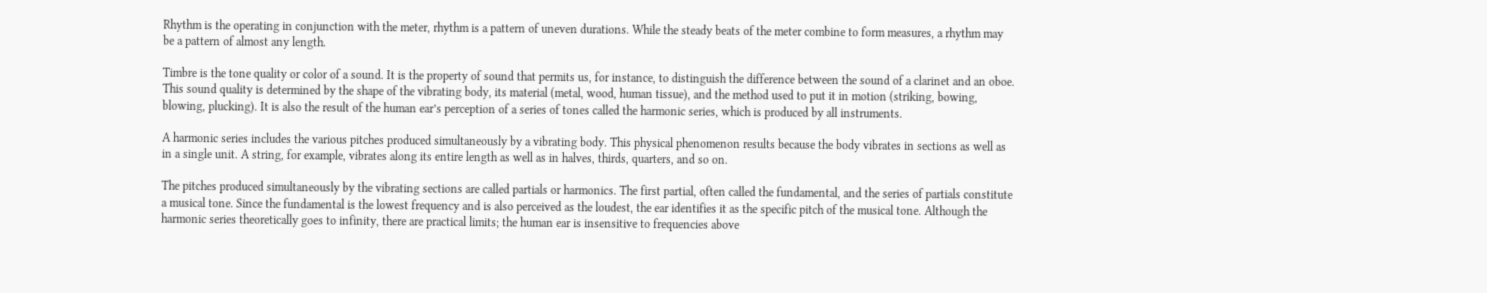Rhythm is the operating in conjunction with the meter, rhythm is a pattern of uneven durations. While the steady beats of the meter combine to form measures, a rhythm may be a pattern of almost any length.

Timbre is the tone quality or color of a sound. It is the property of sound that permits us, for instance, to distinguish the difference between the sound of a clarinet and an oboe. This sound quality is determined by the shape of the vibrating body, its material (metal, wood, human tissue), and the method used to put it in motion (striking, bowing, blowing, plucking). It is also the result of the human ear’s perception of a series of tones called the harmonic series, which is produced by all instruments.

A harmonic series includes the various pitches produced simultaneously by a vibrating body. This physical phenomenon results because the body vibrates in sections as well as in a single unit. A string, for example, vibrates along its entire length as well as in halves, thirds, quarters, and so on.

The pitches produced simultaneously by the vibrating sections are called partials or harmonics. The first partial, often called the fundamental, and the series of partials constitute a musical tone. Since the fundamental is the lowest frequency and is also perceived as the loudest, the ear identifies it as the specific pitch of the musical tone. Although the harmonic series theoretically goes to infinity, there are practical limits; the human ear is insensitive to frequencies above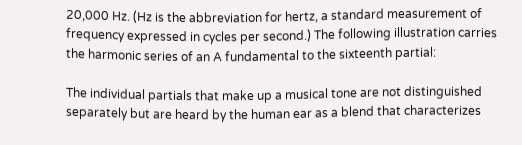20,000 Hz. (Hz is the abbreviation for hertz, a standard measurement of frequency expressed in cycles per second.) The following illustration carries the harmonic series of an A fundamental to the sixteenth partial:

The individual partials that make up a musical tone are not distinguished separately but are heard by the human ear as a blend that characterizes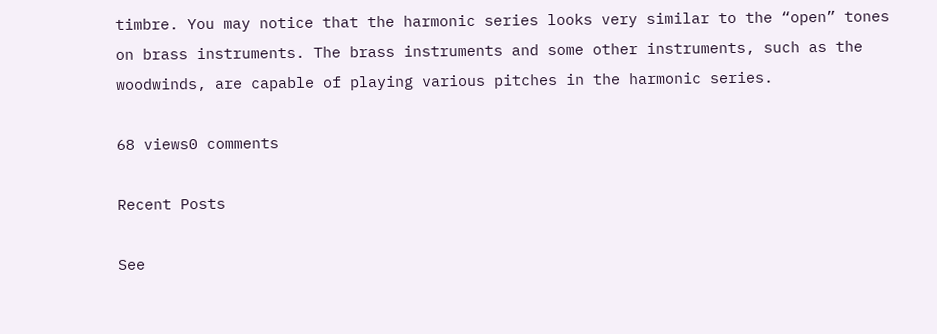timbre. You may notice that the harmonic series looks very similar to the “open” tones on brass instruments. The brass instruments and some other instruments, such as the woodwinds, are capable of playing various pitches in the harmonic series.

68 views0 comments

Recent Posts

See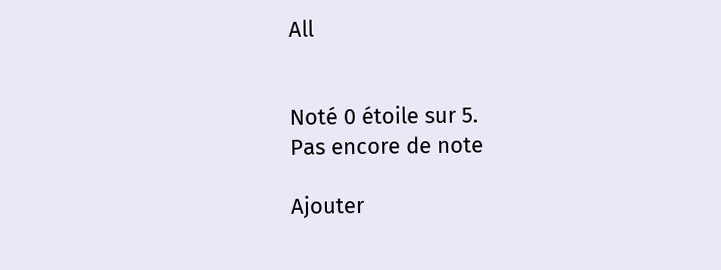All


Noté 0 étoile sur 5.
Pas encore de note

Ajouter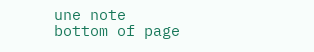une note
bottom of page